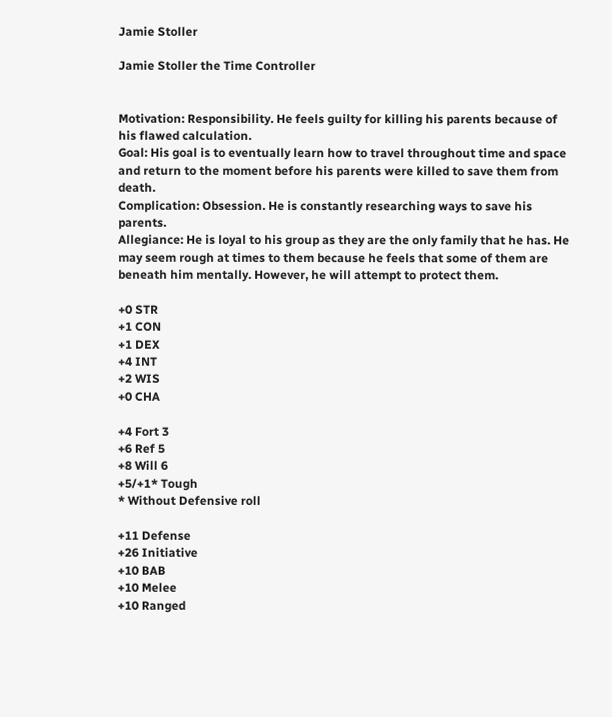Jamie Stoller

Jamie Stoller the Time Controller


Motivation: Responsibility. He feels guilty for killing his parents because of his flawed calculation.
Goal: His goal is to eventually learn how to travel throughout time and space and return to the moment before his parents were killed to save them from death.
Complication: Obsession. He is constantly researching ways to save his parents.
Allegiance: He is loyal to his group as they are the only family that he has. He may seem rough at times to them because he feels that some of them are beneath him mentally. However, he will attempt to protect them.

+0 STR
+1 CON
+1 DEX
+4 INT
+2 WIS
+0 CHA

+4 Fort 3
+6 Ref 5
+8 Will 6
+5/+1* Tough
* Without Defensive roll

+11 Defense
+26 Initiative
+10 BAB
+10 Melee
+10 Ranged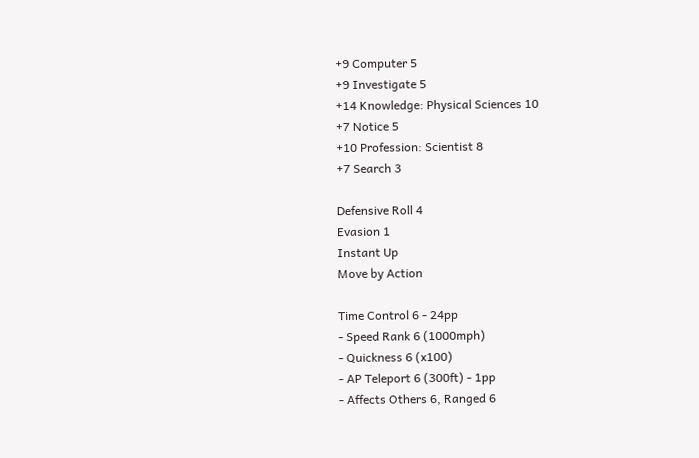+9 Computer 5
+9 Investigate 5
+14 Knowledge: Physical Sciences 10
+7 Notice 5
+10 Profession: Scientist 8
+7 Search 3

Defensive Roll 4
Evasion 1
Instant Up
Move by Action

Time Control 6 - 24pp
- Speed Rank 6 (1000mph)
- Quickness 6 (x100)
- AP Teleport 6 (300ft) - 1pp
- Affects Others 6, Ranged 6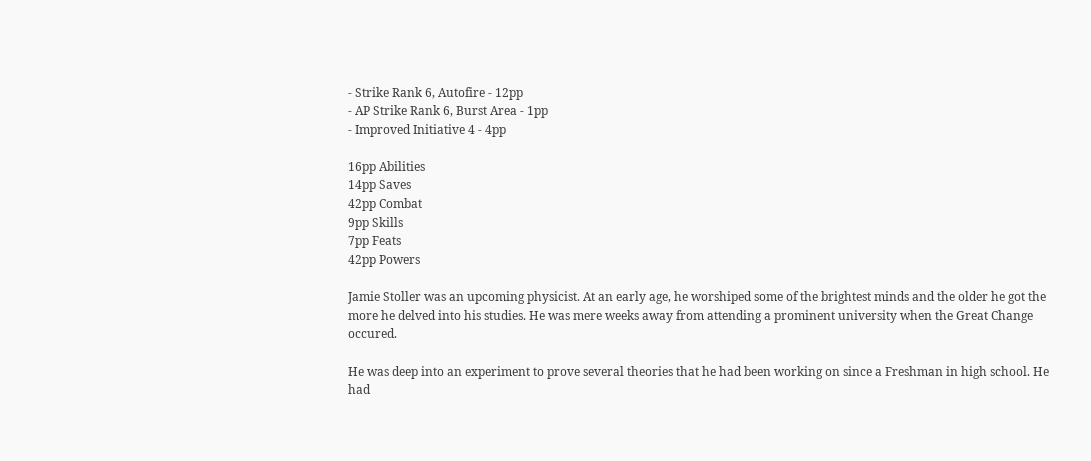- Strike Rank 6, Autofire - 12pp
- AP Strike Rank 6, Burst Area - 1pp
- Improved Initiative 4 - 4pp

16pp Abilities
14pp Saves
42pp Combat
9pp Skills
7pp Feats
42pp Powers

Jamie Stoller was an upcoming physicist. At an early age, he worshiped some of the brightest minds and the older he got the more he delved into his studies. He was mere weeks away from attending a prominent university when the Great Change occured.

He was deep into an experiment to prove several theories that he had been working on since a Freshman in high school. He had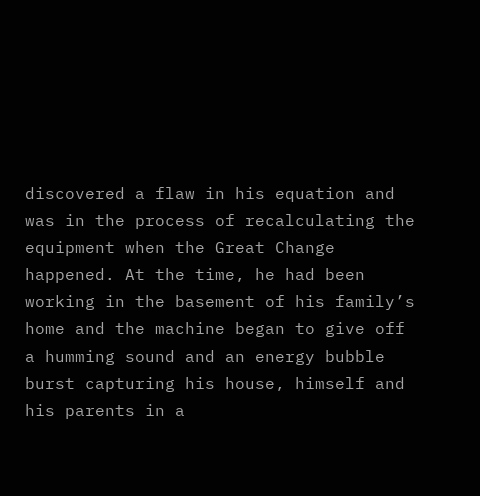discovered a flaw in his equation and was in the process of recalculating the equipment when the Great Change happened. At the time, he had been working in the basement of his family’s home and the machine began to give off a humming sound and an energy bubble burst capturing his house, himself and his parents in a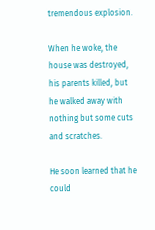tremendous explosion.

When he woke, the house was destroyed, his parents killed, but he walked away with nothing but some cuts and scratches.

He soon learned that he could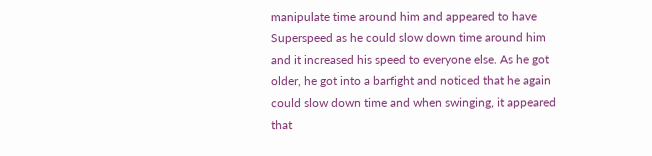manipulate time around him and appeared to have Superspeed as he could slow down time around him and it increased his speed to everyone else. As he got older, he got into a barfight and noticed that he again could slow down time and when swinging, it appeared that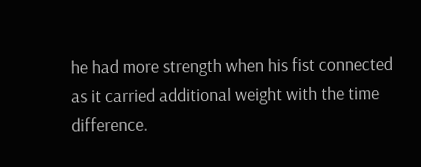he had more strength when his fist connected as it carried additional weight with the time difference.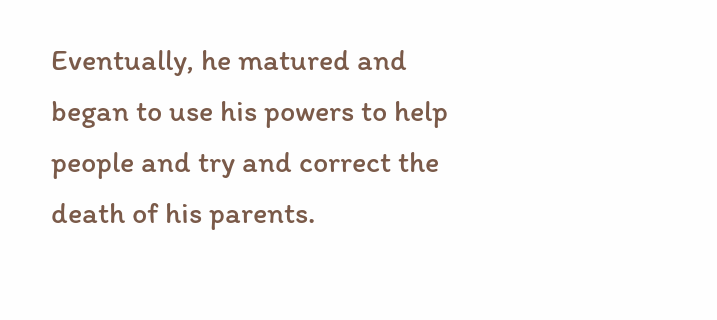Eventually, he matured and began to use his powers to help people and try and correct the death of his parents.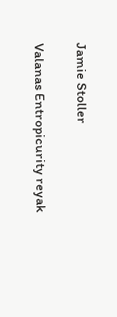Jamie Stoller

Valanas Entropicurity reyak